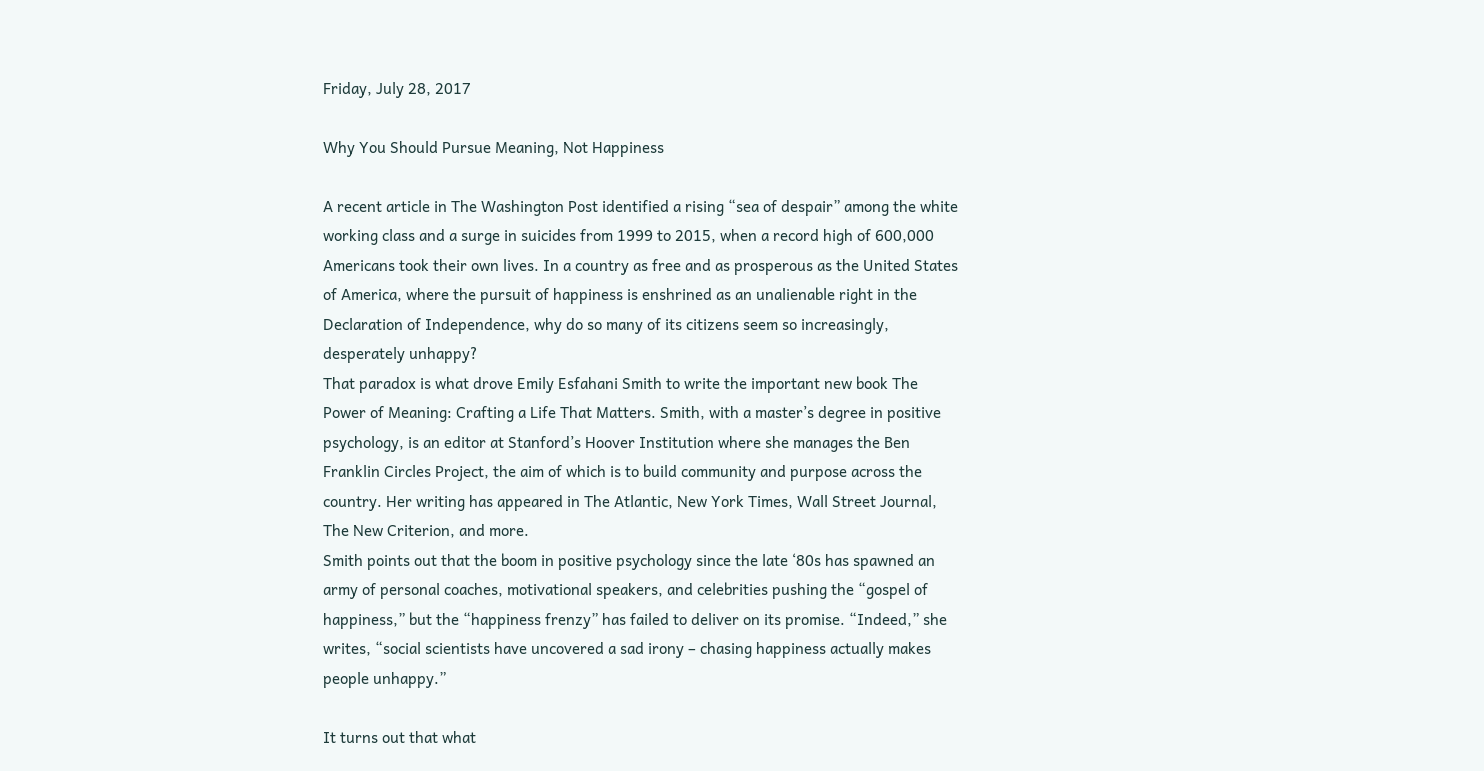Friday, July 28, 2017

Why You Should Pursue Meaning, Not Happiness

A recent article in The Washington Post identified a rising “sea of despair” among the white working class and a surge in suicides from 1999 to 2015, when a record high of 600,000 Americans took their own lives. In a country as free and as prosperous as the United States of America, where the pursuit of happiness is enshrined as an unalienable right in the Declaration of Independence, why do so many of its citizens seem so increasingly, desperately unhappy?
That paradox is what drove Emily Esfahani Smith to write the important new book The Power of Meaning: Crafting a Life That Matters. Smith, with a master’s degree in positive psychology, is an editor at Stanford’s Hoover Institution where she manages the Ben Franklin Circles Project, the aim of which is to build community and purpose across the country. Her writing has appeared in The Atlantic, New York Times, Wall Street Journal, The New Criterion, and more.
Smith points out that the boom in positive psychology since the late ‘80s has spawned an army of personal coaches, motivational speakers, and celebrities pushing the “gospel of happiness,” but the “happiness frenzy” has failed to deliver on its promise. “Indeed,” she writes, “social scientists have uncovered a sad irony – chasing happiness actually makes people unhappy.”

It turns out that what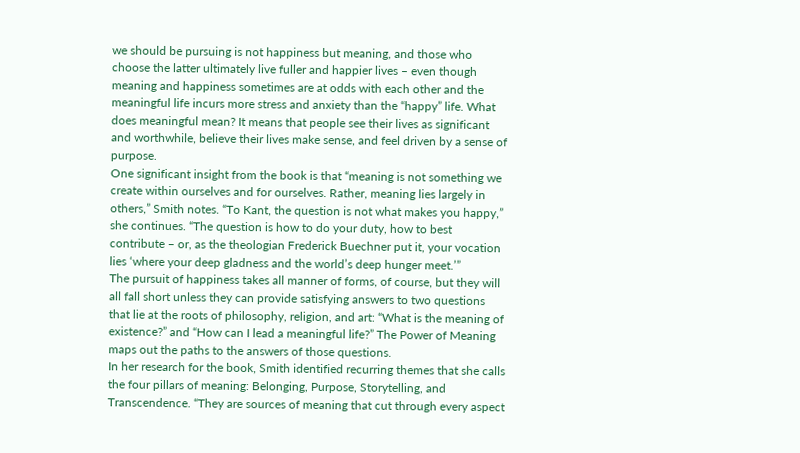we should be pursuing is not happiness but meaning, and those who choose the latter ultimately live fuller and happier lives – even though meaning and happiness sometimes are at odds with each other and the meaningful life incurs more stress and anxiety than the “happy” life. What does meaningful mean? It means that people see their lives as significant and worthwhile, believe their lives make sense, and feel driven by a sense of purpose.
One significant insight from the book is that “meaning is not something we create within ourselves and for ourselves. Rather, meaning lies largely in others,” Smith notes. “To Kant, the question is not what makes you happy,” she continues. “The question is how to do your duty, how to best contribute – or, as the theologian Frederick Buechner put it, your vocation lies ‘where your deep gladness and the world’s deep hunger meet.’”
The pursuit of happiness takes all manner of forms, of course, but they will all fall short unless they can provide satisfying answers to two questions that lie at the roots of philosophy, religion, and art: “What is the meaning of existence?” and “How can I lead a meaningful life?” The Power of Meaning maps out the paths to the answers of those questions.
In her research for the book, Smith identified recurring themes that she calls the four pillars of meaning: Belonging, Purpose, Storytelling, and Transcendence. “They are sources of meaning that cut through every aspect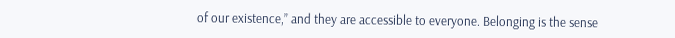of our existence,” and they are accessible to everyone. Belonging is the sense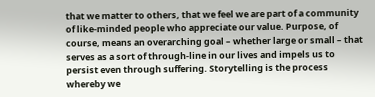that we matter to others, that we feel we are part of a community of like-minded people who appreciate our value. Purpose, of course, means an overarching goal – whether large or small – that serves as a sort of through-line in our lives and impels us to persist even through suffering. Storytelling is the process whereby we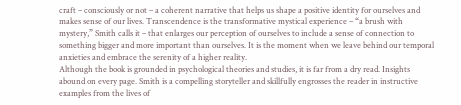craft – consciously or not – a coherent narrative that helps us shape a positive identity for ourselves and makes sense of our lives. Transcendence is the transformative mystical experience – “a brush with mystery,” Smith calls it – that enlarges our perception of ourselves to include a sense of connection to something bigger and more important than ourselves. It is the moment when we leave behind our temporal anxieties and embrace the serenity of a higher reality.
Although the book is grounded in psychological theories and studies, it is far from a dry read. Insights abound on every page. Smith is a compelling storyteller and skillfully engrosses the reader in instructive examples from the lives of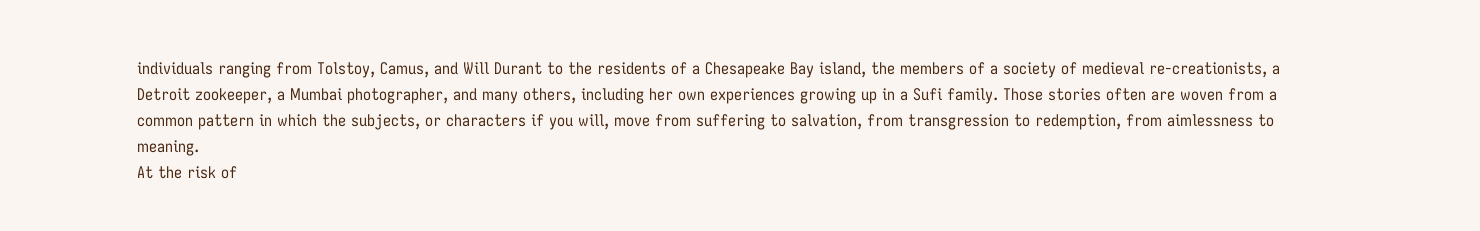individuals ranging from Tolstoy, Camus, and Will Durant to the residents of a Chesapeake Bay island, the members of a society of medieval re-creationists, a Detroit zookeeper, a Mumbai photographer, and many others, including her own experiences growing up in a Sufi family. Those stories often are woven from a common pattern in which the subjects, or characters if you will, move from suffering to salvation, from transgression to redemption, from aimlessness to meaning.
At the risk of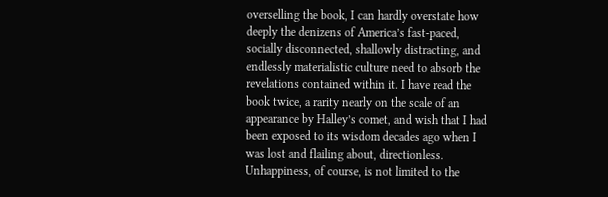overselling the book, I can hardly overstate how deeply the denizens of America’s fast-paced, socially disconnected, shallowly distracting, and endlessly materialistic culture need to absorb the revelations contained within it. I have read the book twice, a rarity nearly on the scale of an appearance by Halley’s comet, and wish that I had been exposed to its wisdom decades ago when I was lost and flailing about, directionless.
Unhappiness, of course, is not limited to the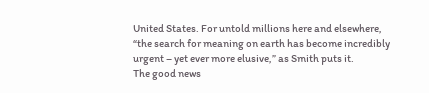United States. For untold millions here and elsewhere, “the search for meaning on earth has become incredibly urgent – yet ever more elusive,” as Smith puts it.
The good news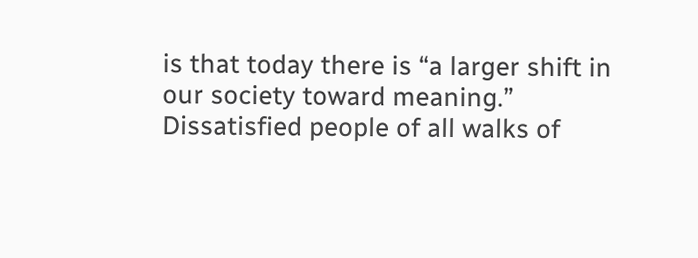is that today there is “a larger shift in our society toward meaning.” Dissatisfied people of all walks of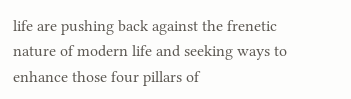life are pushing back against the frenetic nature of modern life and seeking ways to enhance those four pillars of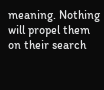meaning. Nothing will propel them on their search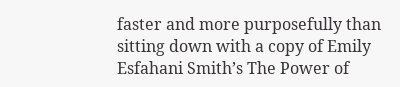faster and more purposefully than sitting down with a copy of Emily Esfahani Smith’s The Power of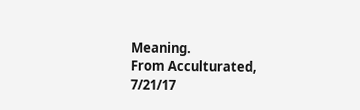Meaning.
From Acculturated, 7/21/17